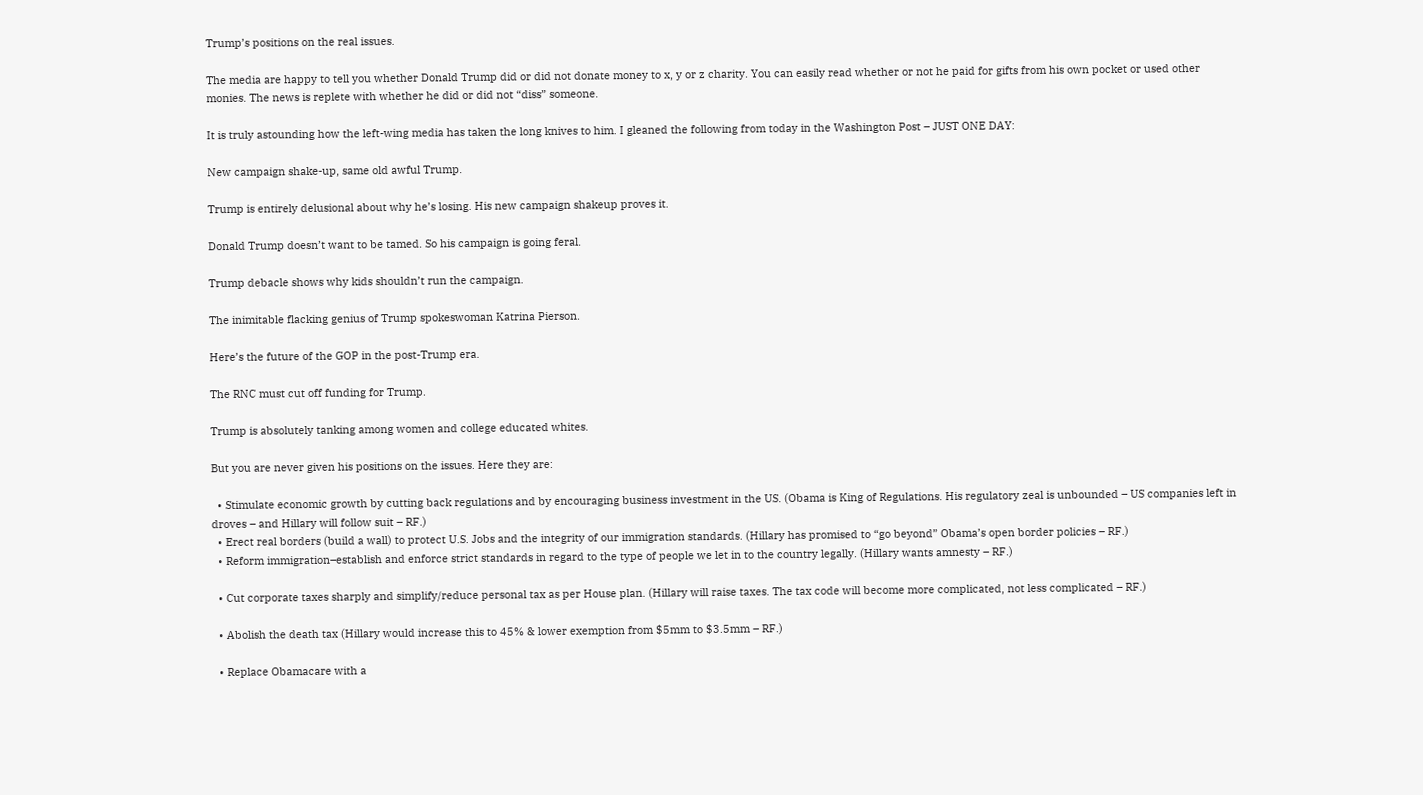Trump’s positions on the real issues.

The media are happy to tell you whether Donald Trump did or did not donate money to x, y or z charity. You can easily read whether or not he paid for gifts from his own pocket or used other monies. The news is replete with whether he did or did not “diss” someone.

It is truly astounding how the left-wing media has taken the long knives to him. I gleaned the following from today in the Washington Post – JUST ONE DAY:

New campaign shake-up, same old awful Trump.

Trump is entirely delusional about why he’s losing. His new campaign shakeup proves it.

Donald Trump doesn’t want to be tamed. So his campaign is going feral.

Trump debacle shows why kids shouldn’t run the campaign.

The inimitable flacking genius of Trump spokeswoman Katrina Pierson.

Here’s the future of the GOP in the post-Trump era.

The RNC must cut off funding for Trump.

Trump is absolutely tanking among women and college educated whites.

But you are never given his positions on the issues. Here they are:

  • Stimulate economic growth by cutting back regulations and by encouraging business investment in the US. (Obama is King of Regulations. His regulatory zeal is unbounded – US companies left in droves – and Hillary will follow suit – RF.)
  • Erect real borders (build a wall) to protect U.S. Jobs and the integrity of our immigration standards. (Hillary has promised to “go beyond” Obama’s open border policies – RF.)
  • Reform immigration–establish and enforce strict standards in regard to the type of people we let in to the country legally. (Hillary wants amnesty – RF.)

  • Cut corporate taxes sharply and simplify/reduce personal tax as per House plan. (Hillary will raise taxes. The tax code will become more complicated, not less complicated – RF.)

  • Abolish the death tax (Hillary would increase this to 45% & lower exemption from $5mm to $3.5mm – RF.)

  • Replace Obamacare with a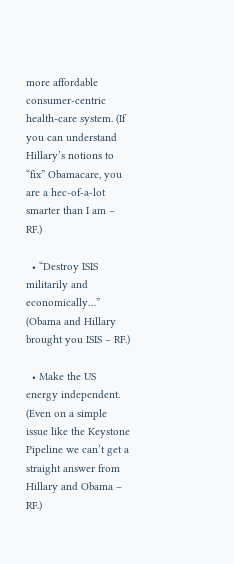more affordable consumer-centric health-care system. (If you can understand Hillary’s notions to “fix” Obamacare, you are a hec-of-a-lot smarter than I am – RF.)

  • “Destroy ISIS militarily and economically…” (Obama and Hillary brought you ISIS – RF.)

  • Make the US energy independent. (Even on a simple issue like the Keystone Pipeline we can’t get a straight answer from Hillary and Obama – RF.)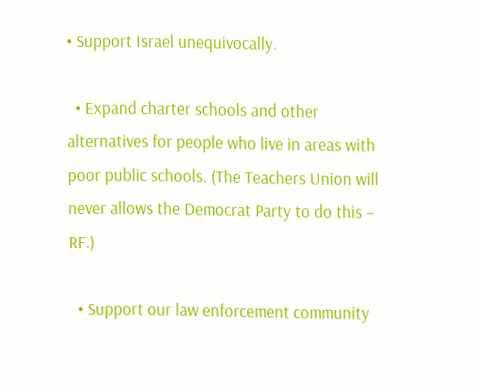• Support Israel unequivocally.

  • Expand charter schools and other alternatives for people who live in areas with poor public schools. (The Teachers Union will never allows the Democrat Party to do this – RF.)

  • Support our law enforcement community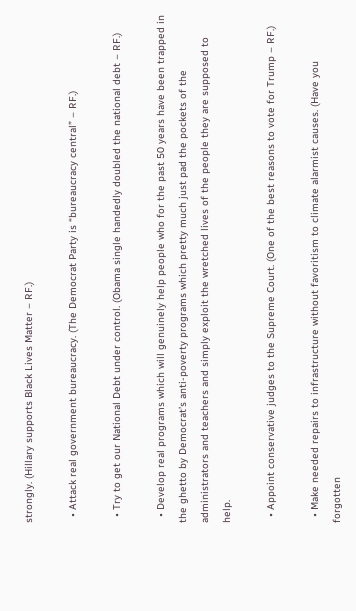strongly. (Hillary supports Black Lives Matter – RF.)

  • Attack real government bureaucracy. (The Democrat Party is “bureaucracy central” – RF.)

  • Try to get our National Debt under control. (Obama single handedly doubled the national debt – RF.)

  • Develop real programs which will genuinely help people who for the past 50 years have been trapped in the ghetto by Democrat’s anti-poverty programs which pretty much just pad the pockets of the administrators and teachers and simply exploit the wretched lives of the people they are supposed to help.

  • Appoint conservative judges to the Supreme Court. (One of the best reasons to vote for Trump – RF.)

  • Make needed repairs to infrastructure without favoritism to climate alarmist causes. (Have you forgotten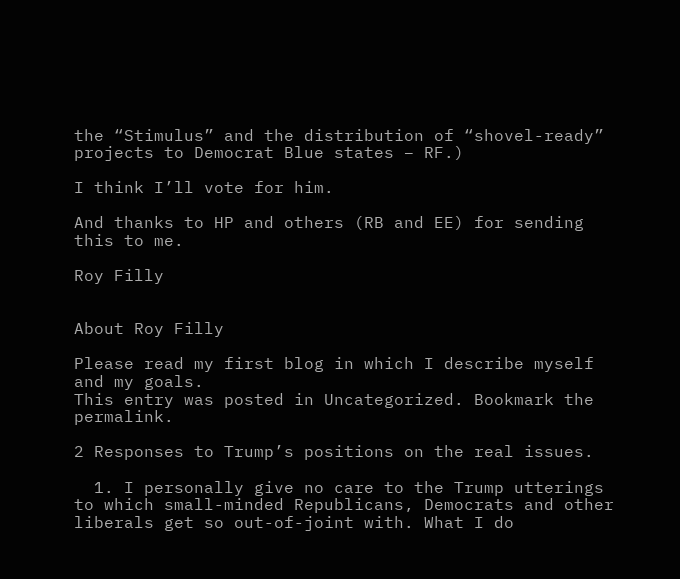the “Stimulus” and the distribution of “shovel-ready” projects to Democrat Blue states – RF.)

I think I’ll vote for him.

And thanks to HP and others (RB and EE) for sending this to me.

Roy Filly


About Roy Filly

Please read my first blog in which I describe myself and my goals.
This entry was posted in Uncategorized. Bookmark the permalink.

2 Responses to Trump’s positions on the real issues.

  1. I personally give no care to the Trump utterings to which small-minded Republicans, Democrats and other liberals get so out-of-joint with. What I do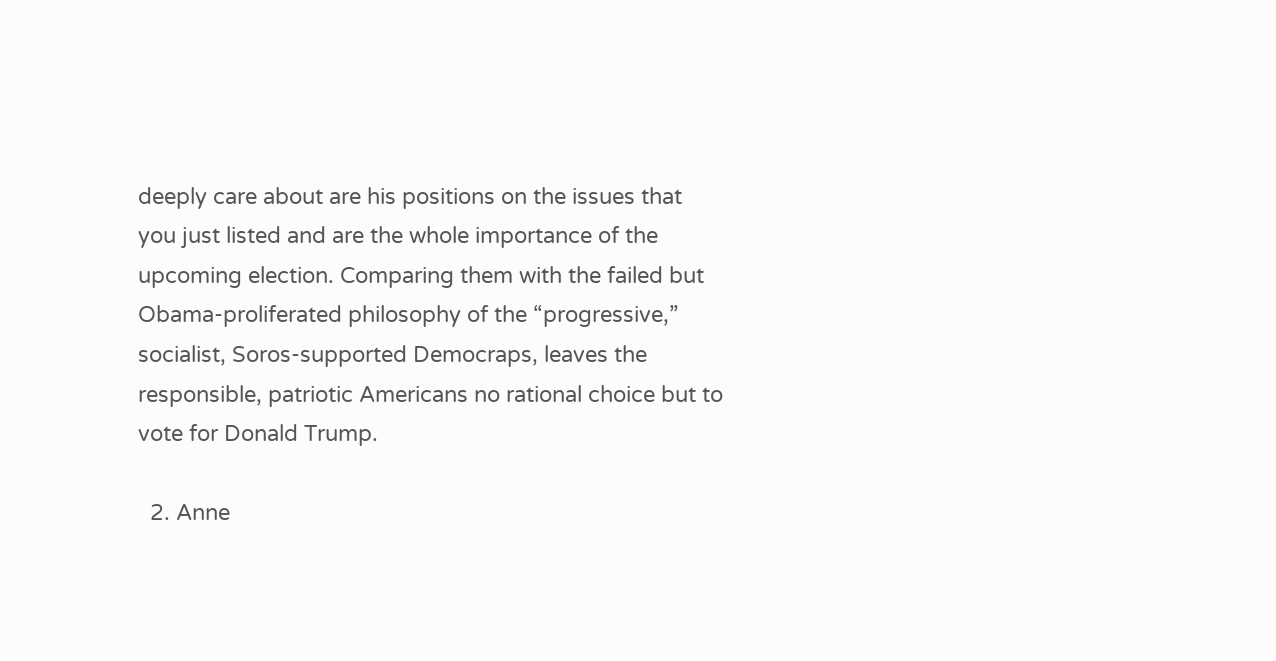deeply care about are his positions on the issues that you just listed and are the whole importance of the upcoming election. Comparing them with the failed but Obama-proliferated philosophy of the “progressive,” socialist, Soros-supported Democraps, leaves the responsible, patriotic Americans no rational choice but to vote for Donald Trump.

  2. Anne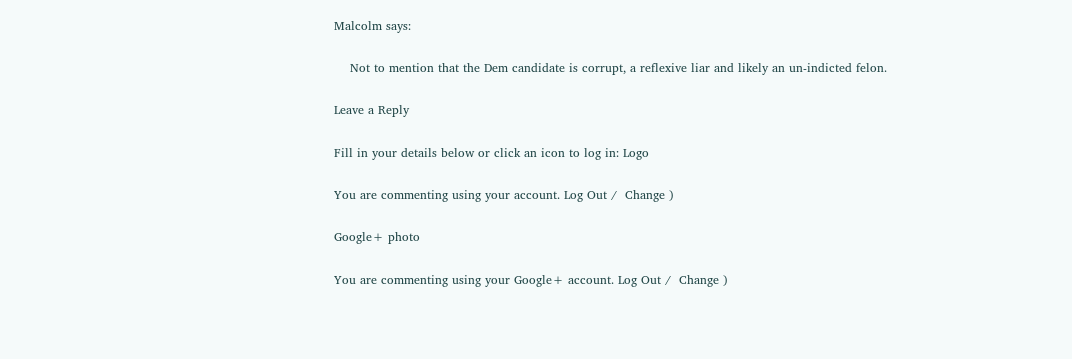Malcolm says:

    Not to mention that the Dem candidate is corrupt, a reflexive liar and likely an un-indicted felon.

Leave a Reply

Fill in your details below or click an icon to log in: Logo

You are commenting using your account. Log Out /  Change )

Google+ photo

You are commenting using your Google+ account. Log Out /  Change )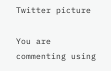Twitter picture

You are commenting using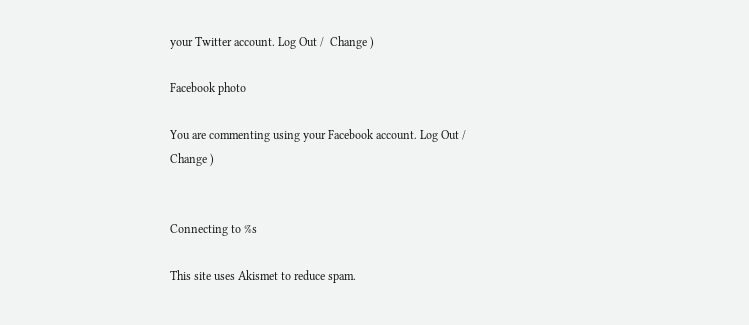your Twitter account. Log Out /  Change )

Facebook photo

You are commenting using your Facebook account. Log Out /  Change )


Connecting to %s

This site uses Akismet to reduce spam.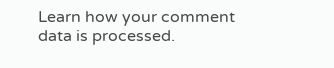Learn how your comment data is processed.